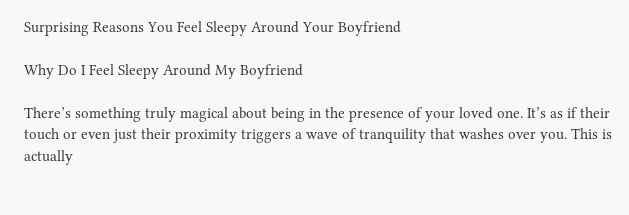Surprising Reasons You Feel Sleepy Around Your Boyfriend

Why Do I Feel Sleepy Around My Boyfriend

There’s something truly magical about being in the presence of your loved one. It’s as if their touch or even just their proximity triggers a wave of tranquility that washes over you. This is actually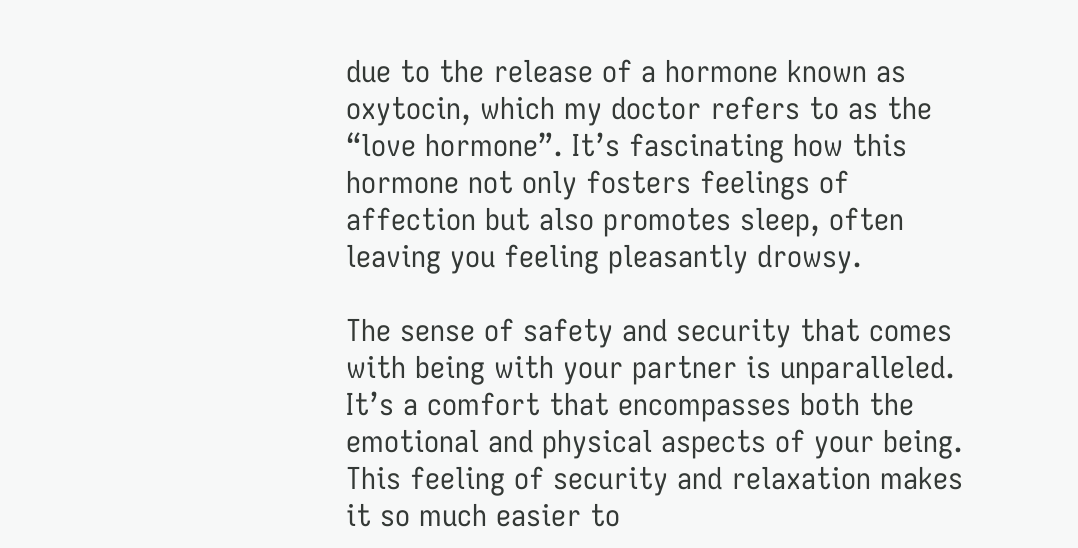due to the release of a hormone known as oxytocin, which my doctor refers to as the “love hormone”. It’s fascinating how this hormone not only fosters feelings of affection but also promotes sleep, often leaving you feeling pleasantly drowsy.

The sense of safety and security that comes with being with your partner is unparalleled. It’s a comfort that encompasses both the emotional and physical aspects of your being. This feeling of security and relaxation makes it so much easier to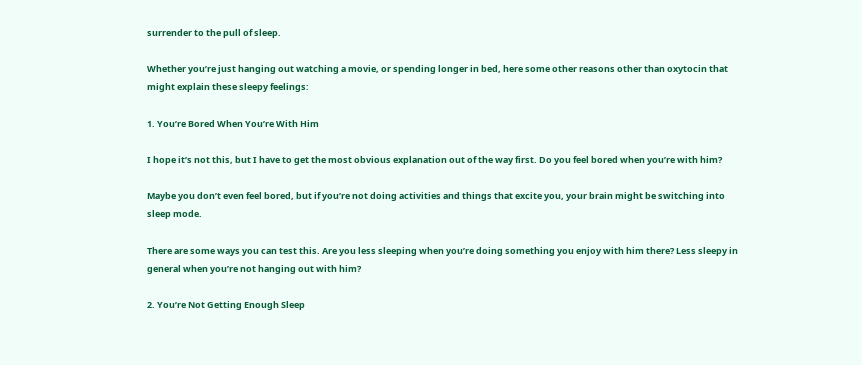surrender to the pull of sleep.

Whether you’re just hanging out watching a movie, or spending longer in bed, here some other reasons other than oxytocin that might explain these sleepy feelings:

1. You’re Bored When You’re With Him

I hope it’s not this, but I have to get the most obvious explanation out of the way first. Do you feel bored when you’re with him?

Maybe you don’t even feel bored, but if you’re not doing activities and things that excite you, your brain might be switching into sleep mode.

There are some ways you can test this. Are you less sleeping when you’re doing something you enjoy with him there? Less sleepy in general when you’re not hanging out with him?

2. You’re Not Getting Enough Sleep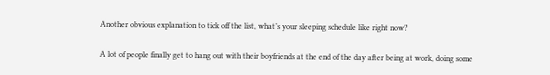Another obvious explanation to tick off the list, what’s your sleeping schedule like right now?

A lot of people finally get to hang out with their boyfriends at the end of the day after being at work, doing some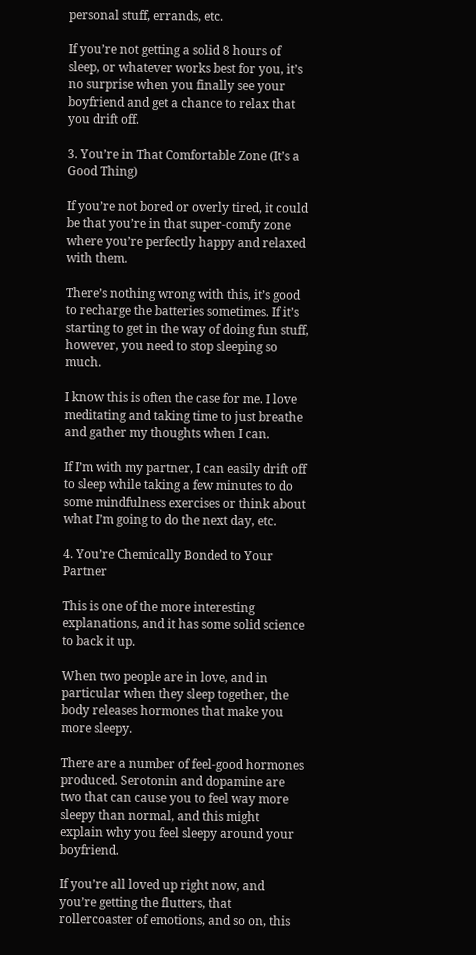personal stuff, errands, etc.

If you’re not getting a solid 8 hours of sleep, or whatever works best for you, it’s no surprise when you finally see your boyfriend and get a chance to relax that you drift off.

3. You’re in That Comfortable Zone (It’s a Good Thing)

If you’re not bored or overly tired, it could be that you’re in that super-comfy zone where you’re perfectly happy and relaxed with them.

There’s nothing wrong with this, it’s good to recharge the batteries sometimes. If it’s starting to get in the way of doing fun stuff, however, you need to stop sleeping so much.

I know this is often the case for me. I love meditating and taking time to just breathe and gather my thoughts when I can.

If I’m with my partner, I can easily drift off to sleep while taking a few minutes to do some mindfulness exercises or think about what I’m going to do the next day, etc.

4. You’re Chemically Bonded to Your Partner

This is one of the more interesting explanations, and it has some solid science to back it up.

When two people are in love, and in particular when they sleep together, the body releases hormones that make you more sleepy.

There are a number of feel-good hormones produced. Serotonin and dopamine are two that can cause you to feel way more sleepy than normal, and this might explain why you feel sleepy around your boyfriend.

If you’re all loved up right now, and you’re getting the flutters, that rollercoaster of emotions, and so on, this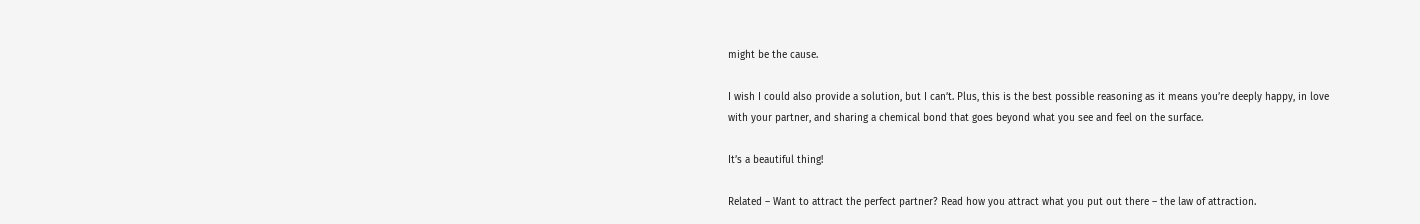might be the cause.

I wish I could also provide a solution, but I can’t. Plus, this is the best possible reasoning as it means you’re deeply happy, in love with your partner, and sharing a chemical bond that goes beyond what you see and feel on the surface.

It’s a beautiful thing!

Related – Want to attract the perfect partner? Read how you attract what you put out there – the law of attraction.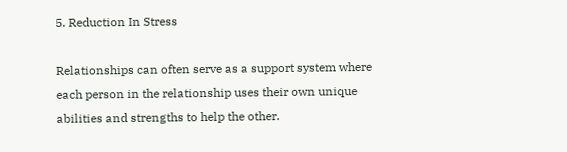5. Reduction In Stress

Relationships can often serve as a support system where each person in the relationship uses their own unique abilities and strengths to help the other.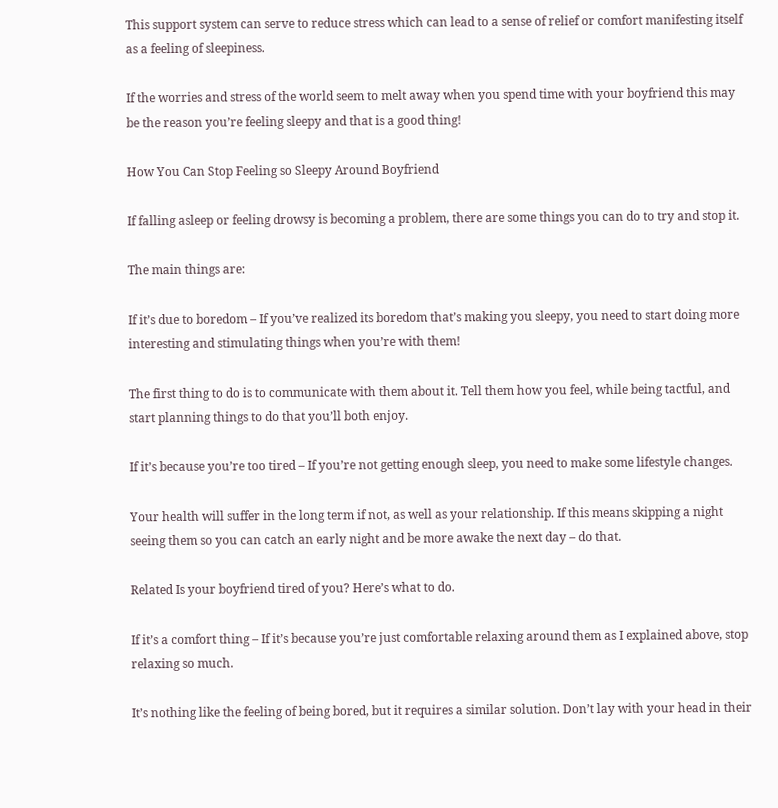This support system can serve to reduce stress which can lead to a sense of relief or comfort manifesting itself as a feeling of sleepiness.

If the worries and stress of the world seem to melt away when you spend time with your boyfriend this may be the reason you’re feeling sleepy and that is a good thing!

How You Can Stop Feeling so Sleepy Around Boyfriend

If falling asleep or feeling drowsy is becoming a problem, there are some things you can do to try and stop it.

The main things are:

If it’s due to boredom – If you’ve realized its boredom that’s making you sleepy, you need to start doing more interesting and stimulating things when you’re with them!

The first thing to do is to communicate with them about it. Tell them how you feel, while being tactful, and start planning things to do that you’ll both enjoy.

If it’s because you’re too tired – If you’re not getting enough sleep, you need to make some lifestyle changes.

Your health will suffer in the long term if not, as well as your relationship. If this means skipping a night seeing them so you can catch an early night and be more awake the next day – do that.

Related Is your boyfriend tired of you? Here’s what to do.

If it’s a comfort thing – If it’s because you’re just comfortable relaxing around them as I explained above, stop relaxing so much.

It’s nothing like the feeling of being bored, but it requires a similar solution. Don’t lay with your head in their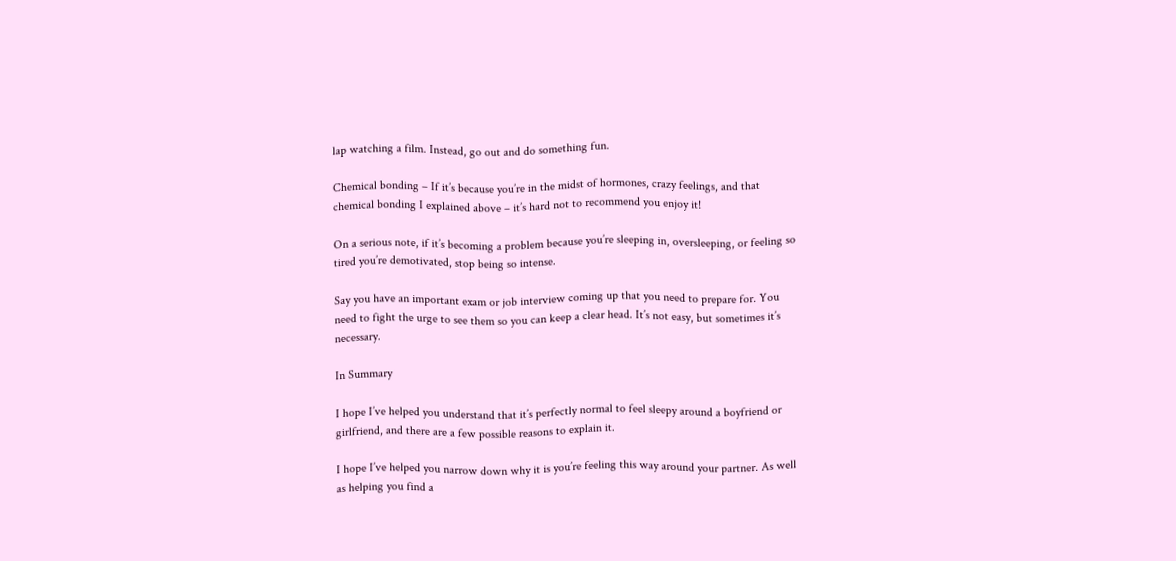lap watching a film. Instead, go out and do something fun.

Chemical bonding – If it’s because you’re in the midst of hormones, crazy feelings, and that chemical bonding I explained above – it’s hard not to recommend you enjoy it!

On a serious note, if it’s becoming a problem because you’re sleeping in, oversleeping, or feeling so tired you’re demotivated, stop being so intense.

Say you have an important exam or job interview coming up that you need to prepare for. You need to fight the urge to see them so you can keep a clear head. It’s not easy, but sometimes it’s necessary.

In Summary

I hope I’ve helped you understand that it’s perfectly normal to feel sleepy around a boyfriend or girlfriend, and there are a few possible reasons to explain it.

I hope I’ve helped you narrow down why it is you’re feeling this way around your partner. As well as helping you find a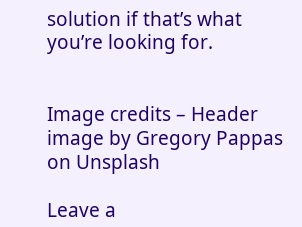solution if that’s what you’re looking for.


Image credits – Header image by Gregory Pappas on Unsplash

Leave a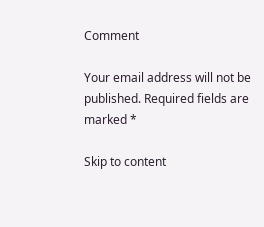Comment

Your email address will not be published. Required fields are marked *

Skip to content